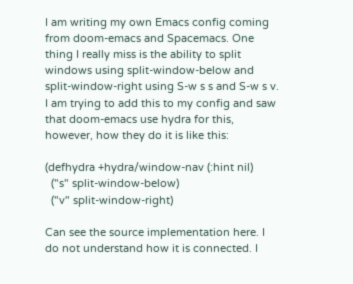I am writing my own Emacs config coming from doom-emacs and Spacemacs. One thing I really miss is the ability to split windows using split-window-below and split-window-right using S-w s s and S-w s v. I am trying to add this to my config and saw that doom-emacs use hydra for this, however, how they do it is like this:

(defhydra +hydra/window-nav (:hint nil)
  ("s" split-window-below)
  ("v" split-window-right)

Can see the source implementation here. I do not understand how it is connected. I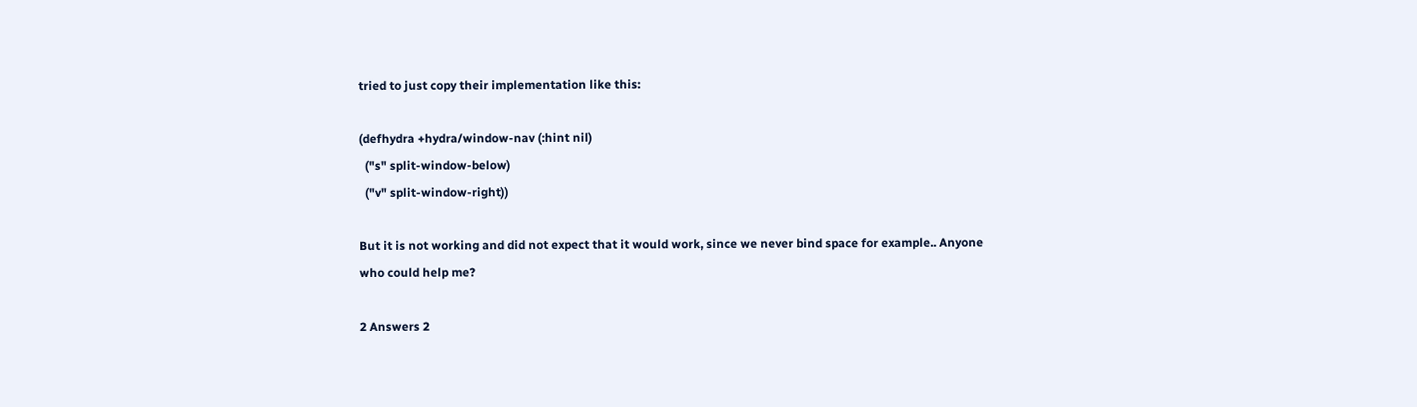tried to just copy their implementation like this:

(defhydra +hydra/window-nav (:hint nil)
  ("s" split-window-below)
  ("v" split-window-right))

But it is not working and did not expect that it would work, since we never bind space for example.. Anyone who could help me?

2 Answers 2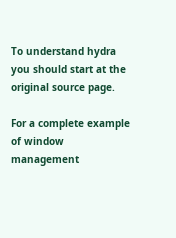To understand hydra you should start at the original source page.

For a complete example of window management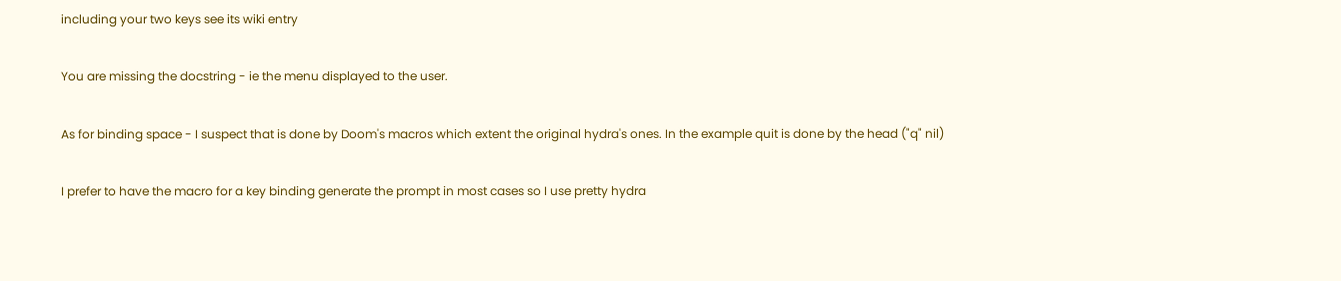including your two keys see its wiki entry

You are missing the docstring - ie the menu displayed to the user.

As for binding space - I suspect that is done by Doom's macros which extent the original hydra's ones. In the example quit is done by the head ("q" nil)

I prefer to have the macro for a key binding generate the prompt in most cases so I use pretty hydra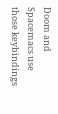Doom and Spacemacs use those keybindings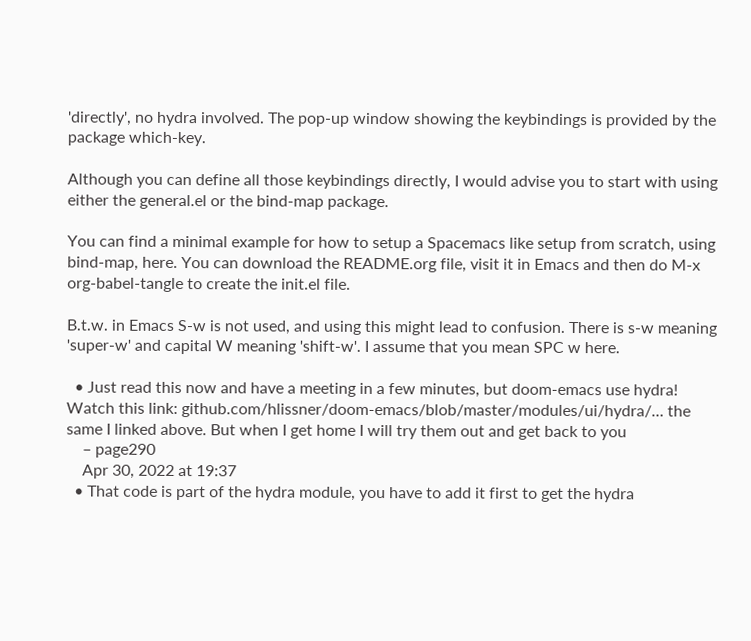'directly', no hydra involved. The pop-up window showing the keybindings is provided by the package which-key.

Although you can define all those keybindings directly, I would advise you to start with using either the general.el or the bind-map package.

You can find a minimal example for how to setup a Spacemacs like setup from scratch, using bind-map, here. You can download the README.org file, visit it in Emacs and then do M-x org-babel-tangle to create the init.el file.

B.t.w. in Emacs S-w is not used, and using this might lead to confusion. There is s-w meaning 'super-w' and capital W meaning 'shift-w'. I assume that you mean SPC w here.

  • Just read this now and have a meeting in a few minutes, but doom-emacs use hydra! Watch this link: github.com/hlissner/doom-emacs/blob/master/modules/ui/hydra/… the same I linked above. But when I get home I will try them out and get back to you
    – page290
    Apr 30, 2022 at 19:37
  • That code is part of the hydra module, you have to add it first to get the hydra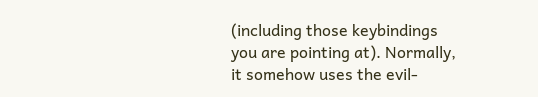(including those keybindings you are pointing at). Normally, it somehow uses the evil-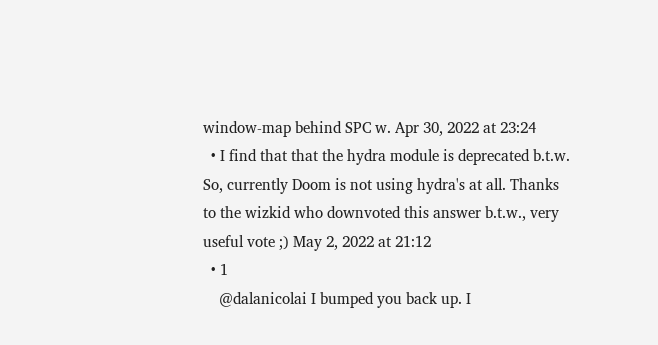window-map behind SPC w. Apr 30, 2022 at 23:24
  • I find that that the hydra module is deprecated b.t.w. So, currently Doom is not using hydra's at all. Thanks to the wizkid who downvoted this answer b.t.w., very useful vote ;) May 2, 2022 at 21:12
  • 1
    @dalanicolai I bumped you back up. I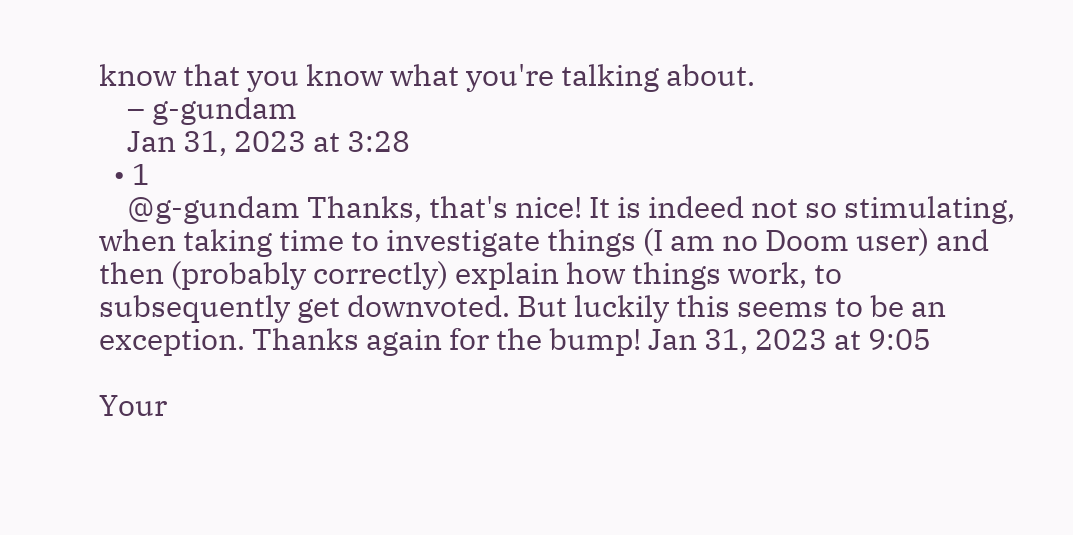know that you know what you're talking about.
    – g-gundam
    Jan 31, 2023 at 3:28
  • 1
    @g-gundam Thanks, that's nice! It is indeed not so stimulating, when taking time to investigate things (I am no Doom user) and then (probably correctly) explain how things work, to subsequently get downvoted. But luckily this seems to be an exception. Thanks again for the bump! Jan 31, 2023 at 9:05

Your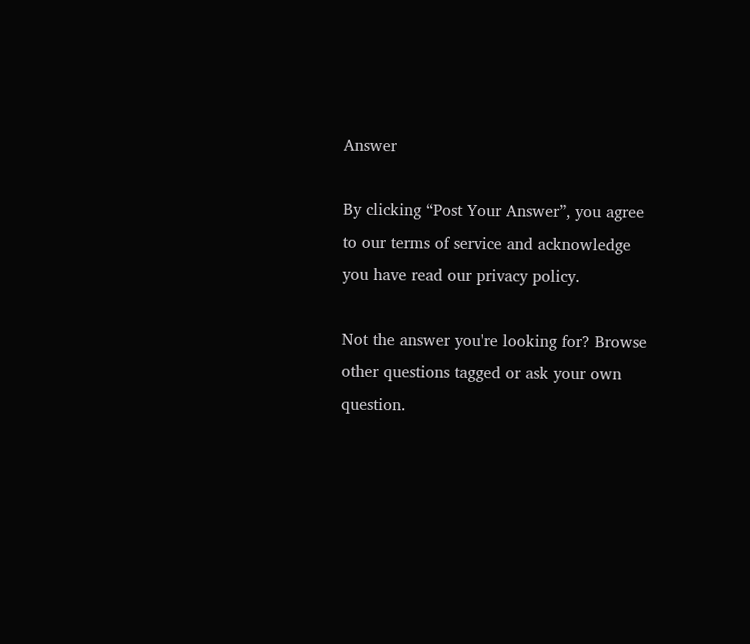Answer

By clicking “Post Your Answer”, you agree to our terms of service and acknowledge you have read our privacy policy.

Not the answer you're looking for? Browse other questions tagged or ask your own question.